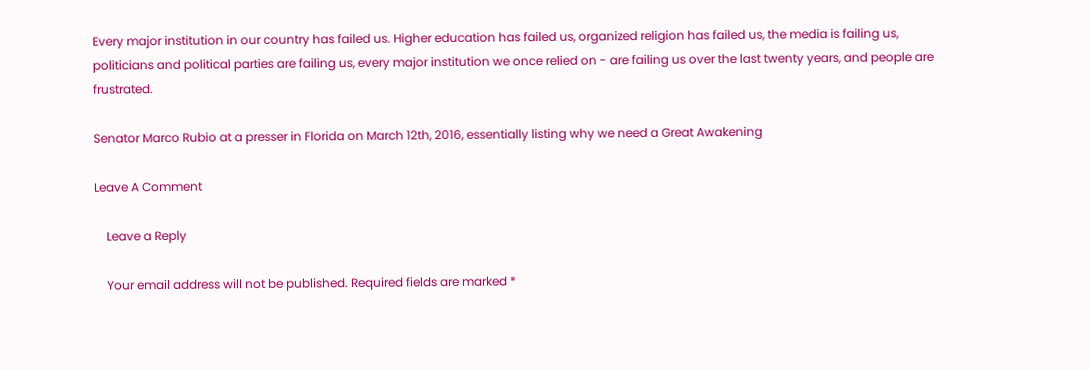Every major institution in our country has failed us. Higher education has failed us, organized religion has failed us, the media is failing us, politicians and political parties are failing us, every major institution we once relied on - are failing us over the last twenty years, and people are frustrated.

Senator Marco Rubio at a presser in Florida on March 12th, 2016, essentially listing why we need a Great Awakening

Leave A Comment

    Leave a Reply

    Your email address will not be published. Required fields are marked *